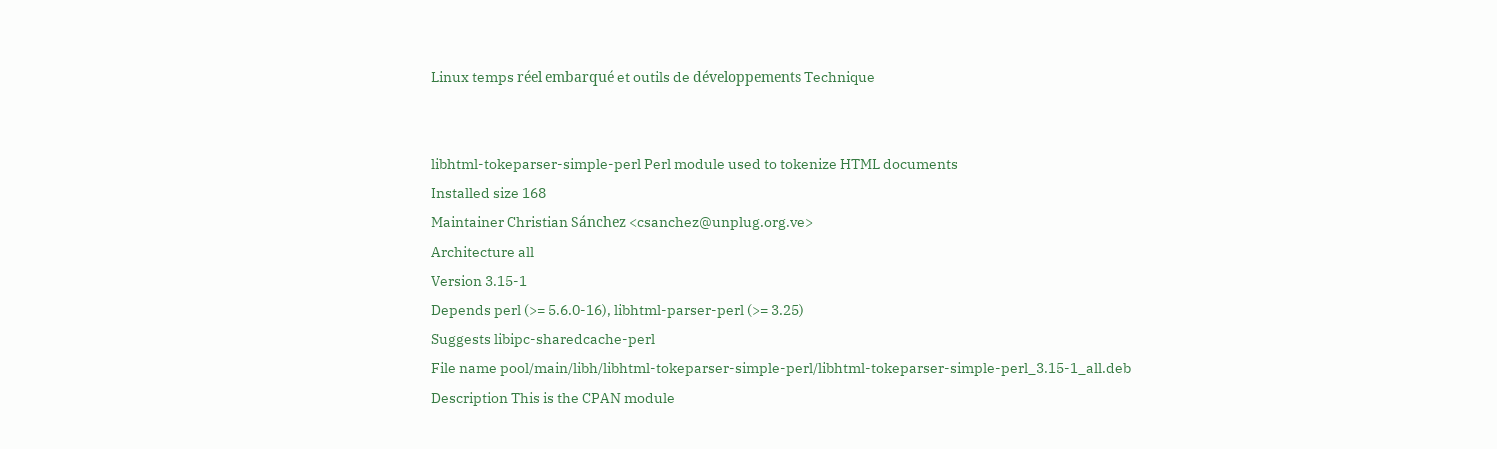Linux temps réel embarqué et outils de développements Technique


libhtml-tokeparser-simple-perl Perl module used to tokenize HTML documents
Installed size 168
Maintainer Christian Sánchez <csanchez@unplug.org.ve>
Architecture all
Version 3.15-1
Depends perl (>= 5.6.0-16), libhtml-parser-perl (>= 3.25)
Suggests libipc-sharedcache-perl
File name pool/main/libh/libhtml-tokeparser-simple-perl/libhtml-tokeparser-simple-perl_3.15-1_all.deb
Description This is the CPAN module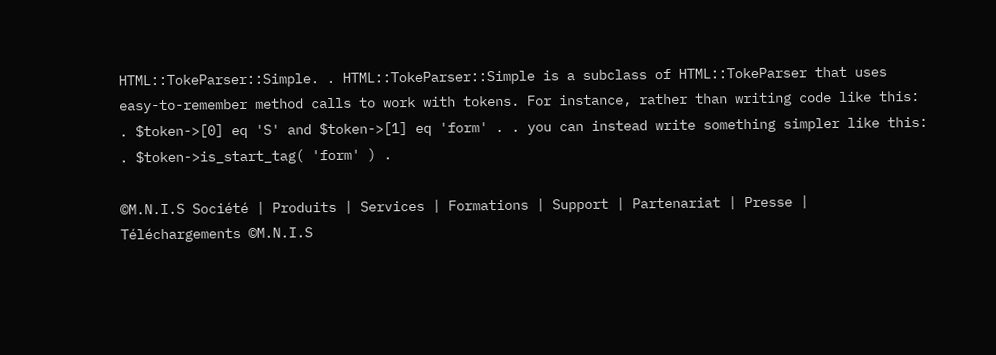HTML::TokeParser::Simple. . HTML::TokeParser::Simple is a subclass of HTML::TokeParser that uses easy-to-remember method calls to work with tokens. For instance, rather than writing code like this: . $token->[0] eq 'S' and $token->[1] eq 'form' . . you can instead write something simpler like this: . $token->is_start_tag( 'form' ) .

©M.N.I.S Société | Produits | Services | Formations | Support | Partenariat | Presse | Téléchargements ©M.N.I.S